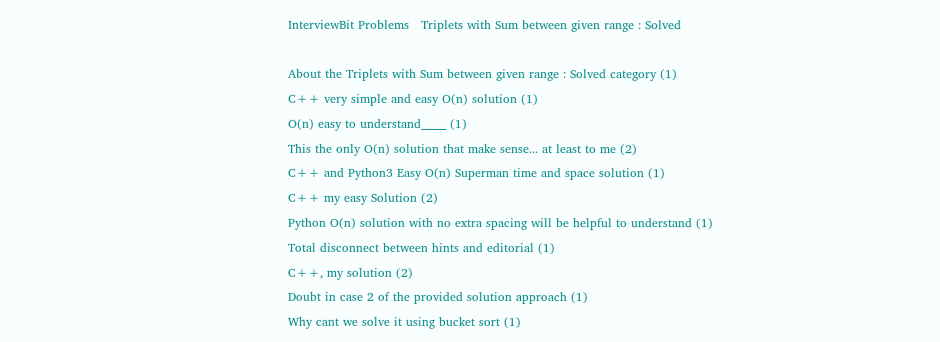InterviewBit Problems   Triplets with Sum between given range : Solved

About the Triplets with Sum between given range : Solved category (1)
C++ very simple and easy O(n) solution (1)
O(n) easy to understand_____ (1)
This the only O(n) solution that make sense... at least to me (2)
C++ and Python3 Easy O(n) Superman time and space solution (1)
C++ my easy Solution (2)
Python O(n) solution with no extra spacing will be helpful to understand (1)
Total disconnect between hints and editorial (1)
C++, my solution (2)
Doubt in case 2 of the provided solution approach (1)
Why cant we solve it using bucket sort (1)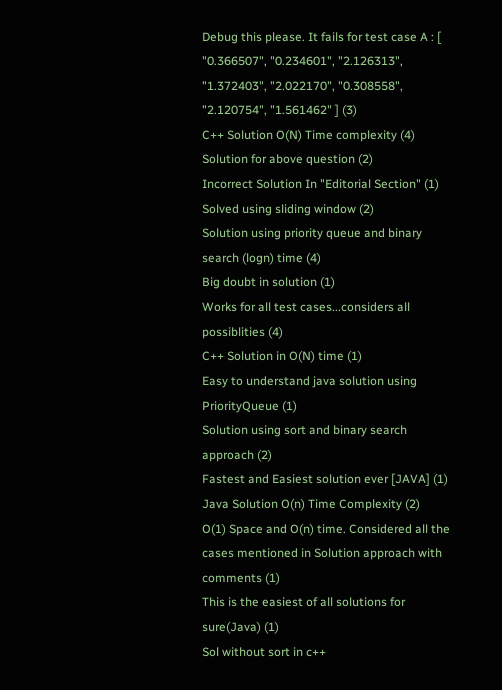Debug this please. It fails for test case A : [ "0.366507", "0.234601", "2.126313", "1.372403", "2.022170", "0.308558", "2.120754", "1.561462" ] (3)
C++ Solution O(N) Time complexity (4)
Solution for above question (2)
Incorrect Solution In "Editorial Section" (1)
Solved using sliding window (2)
Solution using priority queue and binary search (logn) time (4)
Big doubt in solution (1)
Works for all test cases...considers all possiblities (4)
C++ Solution in O(N) time (1)
Easy to understand java solution using PriorityQueue (1)
Solution using sort and binary search approach (2)
Fastest and Easiest solution ever [JAVA] (1)
Java Solution O(n) Time Complexity (2)
O(1) Space and O(n) time. Considered all the cases mentioned in Solution approach with comments (1)
This is the easiest of all solutions for sure(Java) (1)
Sol without sort in c++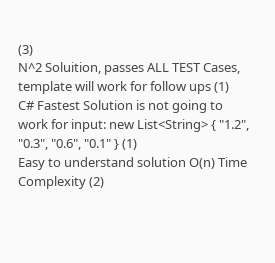(3)
N^2 Soluition, passes ALL TEST Cases, template will work for follow ups (1)
C# Fastest Solution is not going to work for input: new List<String> { "1.2", "0.3", "0.6", "0.1" } (1)
Easy to understand solution O(n) Time Complexity (2)